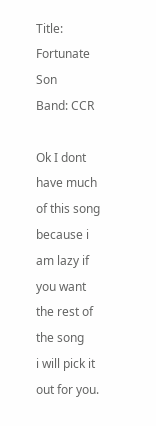Title: Fortunate Son
Band: CCR

Ok I dont have much of this song because i am lazy if you want the rest of the song
i will pick it out for you.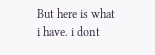But here is what i have. i dont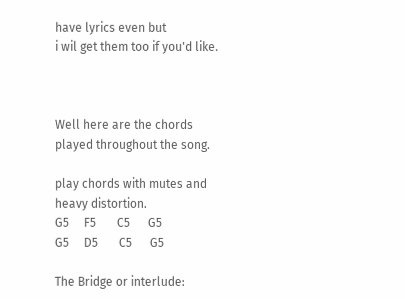have lyrics even but
i wil get them too if you'd like.



Well here are the chords played throughout the song.

play chords with mutes and heavy distortion.
G5     F5       C5      G5
G5     D5       C5      G5

The Bridge or interlude: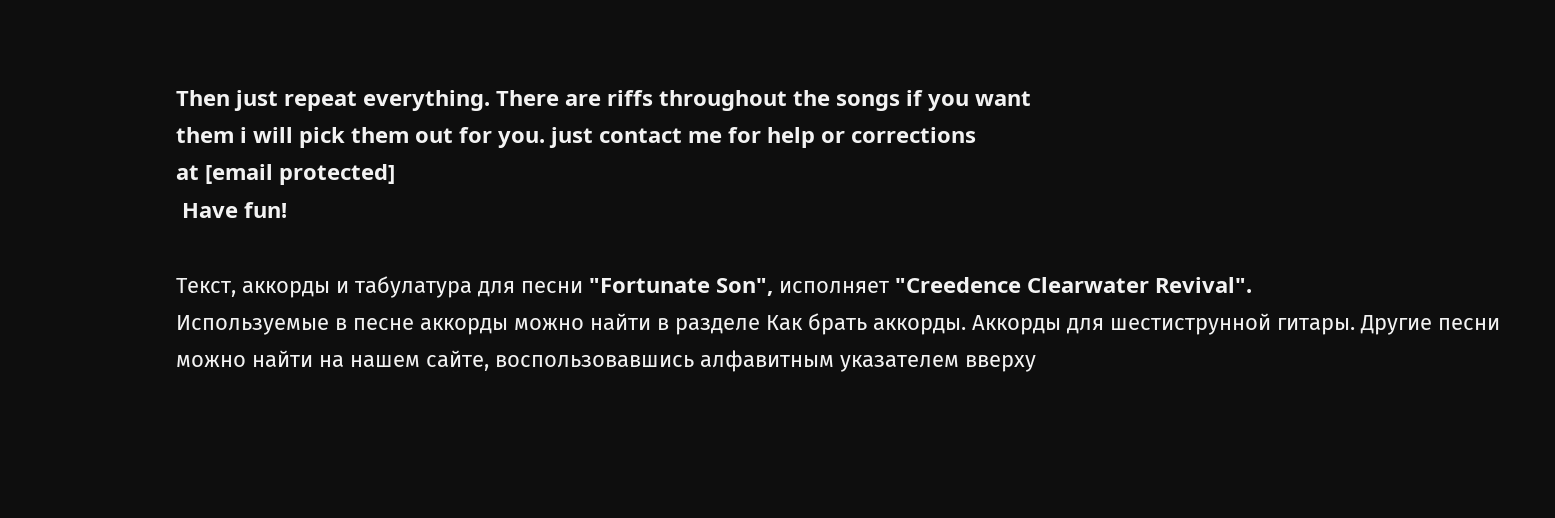Then just repeat everything. There are riffs throughout the songs if you want
them i will pick them out for you. just contact me for help or corrections
at [email protected]
 Have fun!

Текст, аккорды и табулатура для песни "Fortunate Son", исполняет "Creedence Clearwater Revival".
Используемые в песне аккорды можно найти в разделе Как брать аккорды. Аккорды для шестиструнной гитары. Другие песни можно найти на нашем сайте, воспользовавшись алфавитным указателем вверху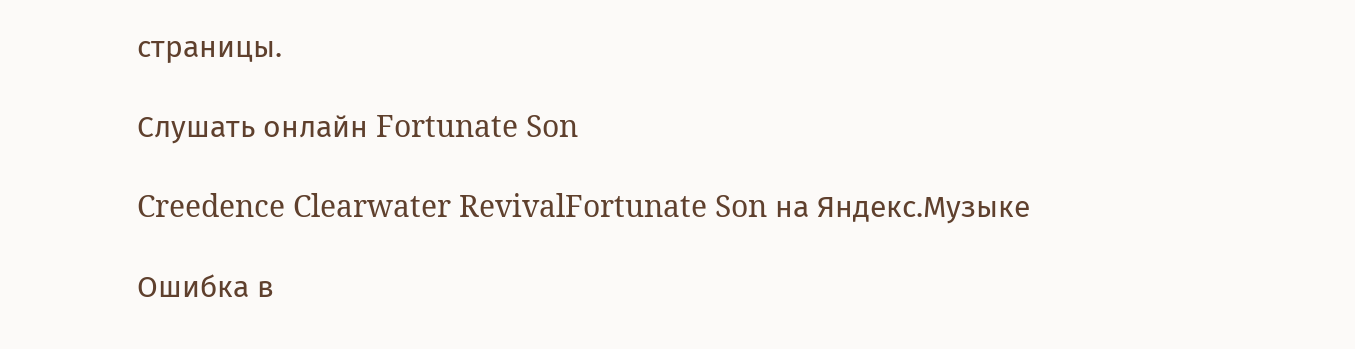страницы.

Слушать онлайн Fortunate Son

Creedence Clearwater RevivalFortunate Son на Яндекс.Музыке

Ошибка в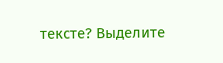тексте? Выделите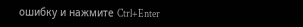ошибку и нажмите Ctrl+Enter